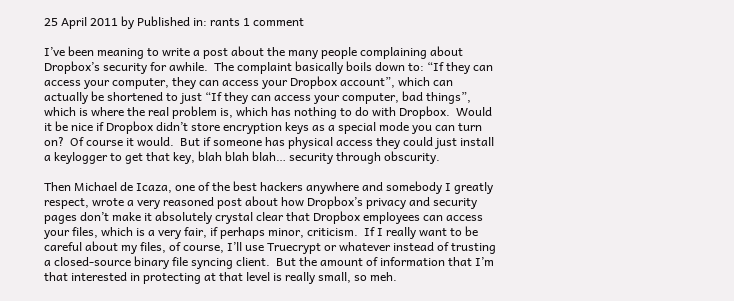25 April 2011 by Published in: rants 1 comment

I’ve been meaning to write a post about the many people complaining about Dropbox’s security for awhile.  The complaint basically boils down to: “If they can access your computer, they can access your Dropbox account”, which can actually be shortened to just “If they can access your computer, bad things”, which is where the real problem is, which has nothing to do with Dropbox.  Would it be nice if Dropbox didn’t store encryption keys as a special mode you can turn on?  Of course it would.  But if someone has physical access they could just install a keylogger to get that key, blah blah blah… security through obscurity.

Then Michael de Icaza, one of the best hackers anywhere and somebody I greatly respect, wrote a very reasoned post about how Dropbox’s privacy and security pages don’t make it absolutely crystal clear that Dropbox employees can access your files, which is a very fair, if perhaps minor, criticism.  If I really want to be careful about my files, of course, I’ll use Truecrypt or whatever instead of trusting a closed-source binary file syncing client.  But the amount of information that I’m that interested in protecting at that level is really small, so meh.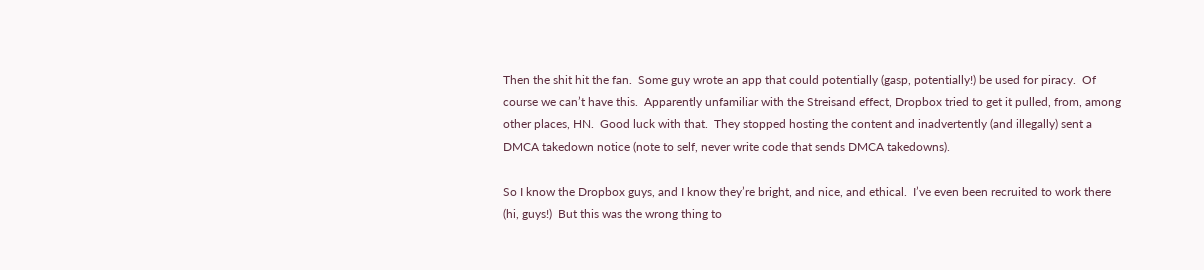Then the shit hit the fan.  Some guy wrote an app that could potentially (gasp, potentially!) be used for piracy.  Of course we can’t have this.  Apparently unfamiliar with the Streisand effect, Dropbox tried to get it pulled, from, among other places, HN.  Good luck with that.  They stopped hosting the content and inadvertently (and illegally) sent a DMCA takedown notice (note to self, never write code that sends DMCA takedowns).

So I know the Dropbox guys, and I know they’re bright, and nice, and ethical.  I’ve even been recruited to work there (hi, guys!)  But this was the wrong thing to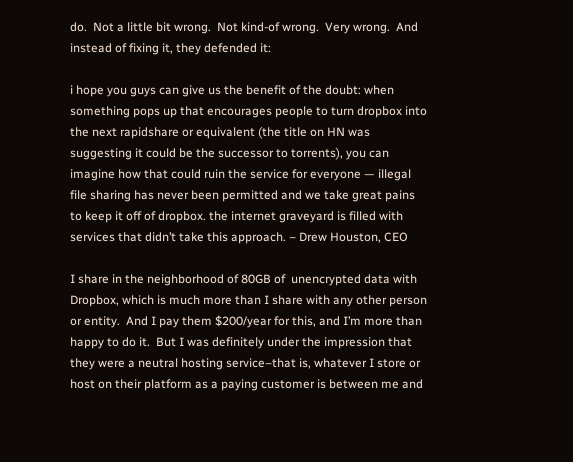do.  Not a little bit wrong.  Not kind-of wrong.  Very wrong.  And instead of fixing it, they defended it:

i hope you guys can give us the benefit of the doubt: when something pops up that encourages people to turn dropbox into the next rapidshare or equivalent (the title on HN was suggesting it could be the successor to torrents), you can imagine how that could ruin the service for everyone — illegal file sharing has never been permitted and we take great pains to keep it off of dropbox. the internet graveyard is filled with services that didn’t take this approach. – Drew Houston, CEO

I share in the neighborhood of 80GB of  unencrypted data with Dropbox, which is much more than I share with any other person or entity.  And I pay them $200/year for this, and I’m more than happy to do it.  But I was definitely under the impression that they were a neutral hosting service–that is, whatever I store or host on their platform as a paying customer is between me and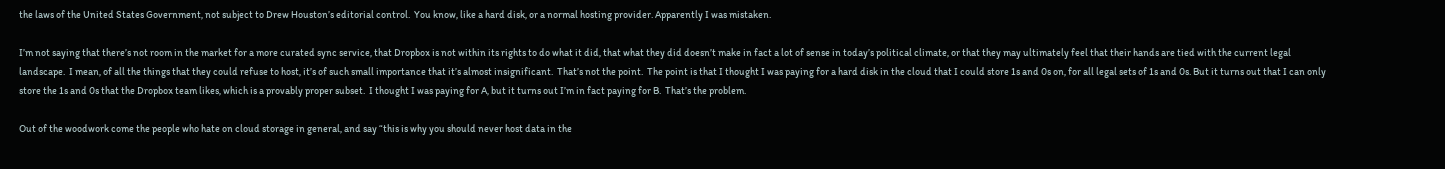the laws of the United States Government, not subject to Drew Houston’s editorial control.  You know, like a hard disk, or a normal hosting provider. Apparently I was mistaken.

I’m not saying that there’s not room in the market for a more curated sync service, that Dropbox is not within its rights to do what it did, that what they did doesn’t make in fact a lot of sense in today’s political climate, or that they may ultimately feel that their hands are tied with the current legal landscape.  I mean, of all the things that they could refuse to host, it’s of such small importance that it’s almost insignificant.  That’s not the point.  The point is that I thought I was paying for a hard disk in the cloud that I could store 1s and 0s on, for all legal sets of 1s and 0s. But it turns out that I can only store the 1s and 0s that the Dropbox team likes, which is a provably proper subset.  I thought I was paying for A, but it turns out I’m in fact paying for B.  That’s the problem.

Out of the woodwork come the people who hate on cloud storage in general, and say “this is why you should never host data in the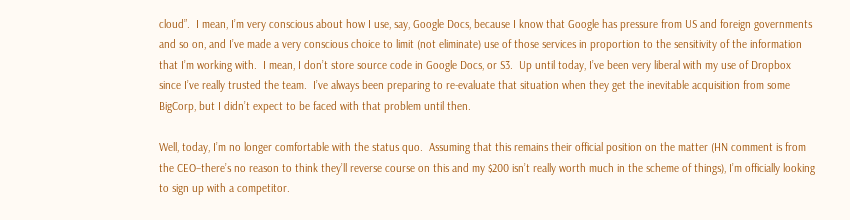cloud”.  I mean, I’m very conscious about how I use, say, Google Docs, because I know that Google has pressure from US and foreign governments and so on, and I’ve made a very conscious choice to limit (not eliminate) use of those services in proportion to the sensitivity of the information that I’m working with.  I mean, I don’t store source code in Google Docs, or S3.  Up until today, I’ve been very liberal with my use of Dropbox since I’ve really trusted the team.  I’ve always been preparing to re-evaluate that situation when they get the inevitable acquisition from some BigCorp, but I didn’t expect to be faced with that problem until then.

Well, today, I’m no longer comfortable with the status quo.  Assuming that this remains their official position on the matter (HN comment is from the CEO–there’s no reason to think they’ll reverse course on this and my $200 isn’t really worth much in the scheme of things), I’m officially looking to sign up with a competitor.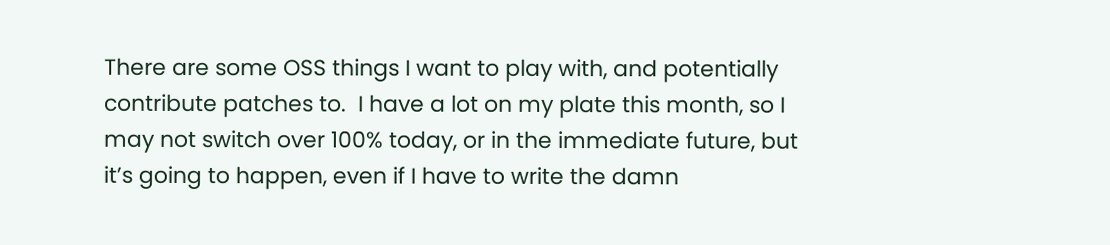There are some OSS things I want to play with, and potentially contribute patches to.  I have a lot on my plate this month, so I may not switch over 100% today, or in the immediate future, but it’s going to happen, even if I have to write the damn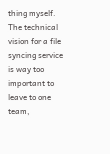thing myself.  The technical vision for a file syncing service is way too important to leave to one team,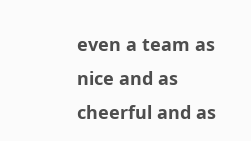even a team as nice and as cheerful and as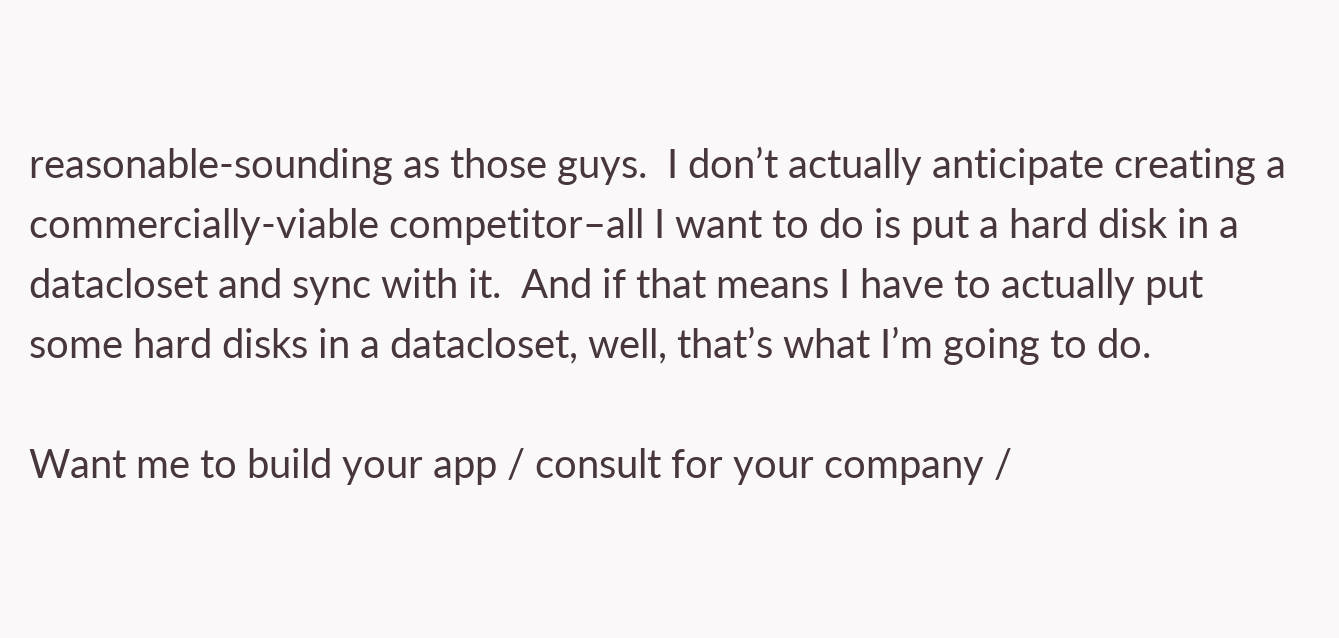reasonable-sounding as those guys.  I don’t actually anticipate creating a commercially-viable competitor–all I want to do is put a hard disk in a datacloset and sync with it.  And if that means I have to actually put some hard disks in a datacloset, well, that’s what I’m going to do.

Want me to build your app / consult for your company /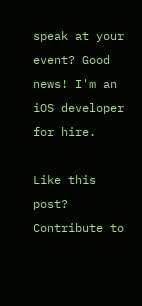speak at your event? Good news! I'm an iOS developer for hire.

Like this post? Contribute to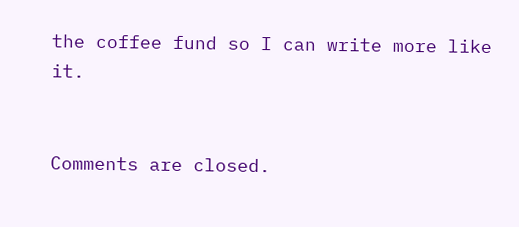the coffee fund so I can write more like it.


Comments are closed.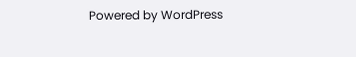Powered by WordPress